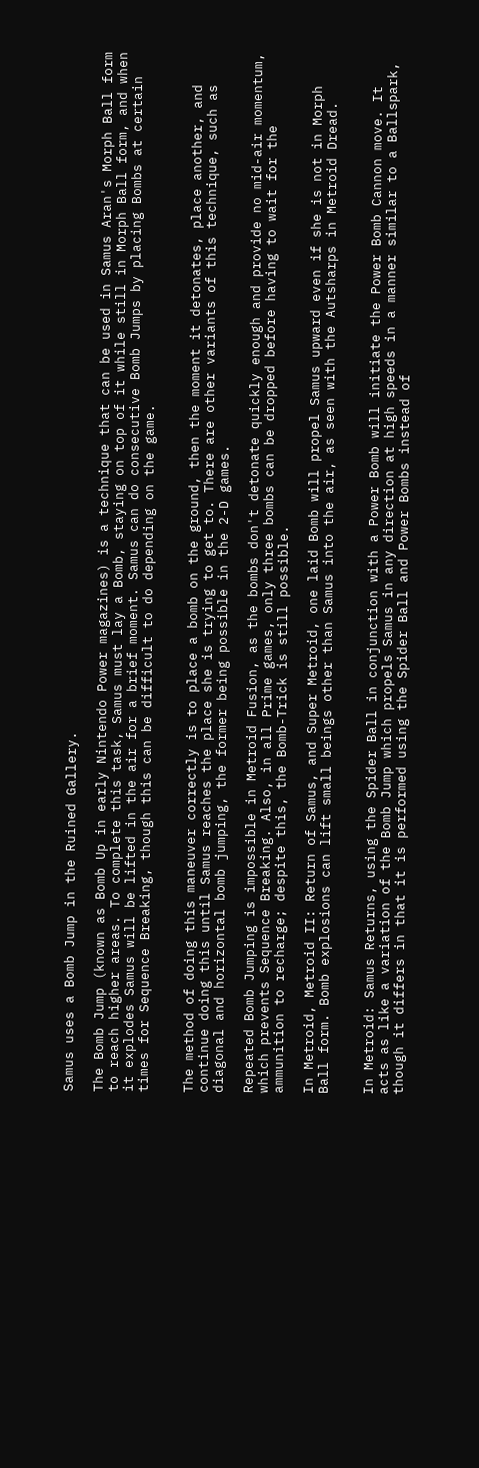Samus uses a Bomb Jump in the Ruined Gallery.

The Bomb Jump (known as Bomb Up in early Nintendo Power magazines) is a technique that can be used in Samus Aran's Morph Ball form to reach higher areas. To complete this task, Samus must lay a Bomb, staying on top of it while still in Morph Ball form, and when it explodes Samus will be lifted in the air for a brief moment. Samus can do consecutive Bomb Jumps by placing Bombs at certain times for Sequence Breaking, though this can be difficult to do depending on the game.


The method of doing this maneuver correctly is to place a bomb on the ground, then the moment it detonates, place another, and continue doing this until Samus reaches the place she is trying to get to. There are other variants of this technique, such as diagonal and horizontal bomb jumping, the former being possible in the 2-D games.

Repeated Bomb Jumping is impossible in Metroid Fusion, as the bombs don't detonate quickly enough and provide no mid-air momentum, which prevents Sequence Breaking. Also, in all Prime games, only three bombs can be dropped before having to wait for the ammunition to recharge; despite this, the Bomb-Trick is still possible.

In Metroid, Metroid II: Return of Samus, and Super Metroid, one laid Bomb will propel Samus upward even if she is not in Morph Ball form. Bomb explosions can lift small beings other than Samus into the air, as seen with the Autsharps in Metroid Dread.


In Metroid: Samus Returns, using the Spider Ball in conjunction with a Power Bomb will initiate the Power Bomb Cannon move. It acts as like a variation of the Bomb Jump which propels Samus in any direction at high speeds in a manner similar to a Ballspark, though it differs in that it is performed using the Spider Ball and Power Bombs instead of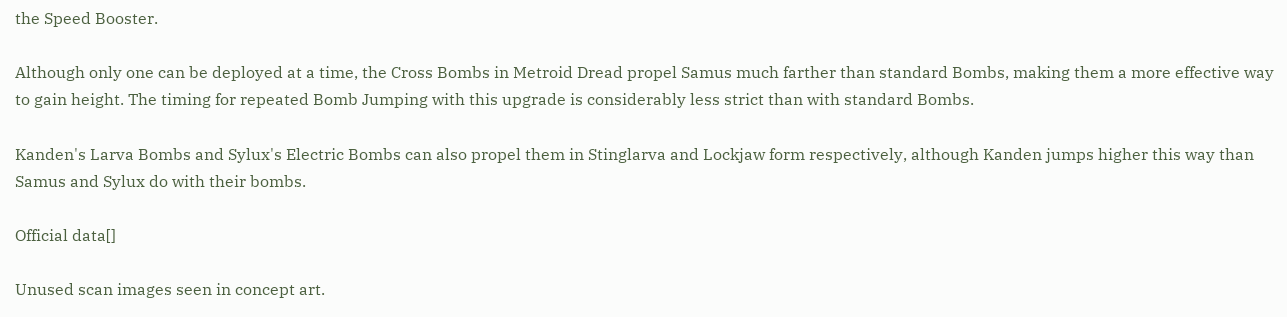the Speed Booster.

Although only one can be deployed at a time, the Cross Bombs in Metroid Dread propel Samus much farther than standard Bombs, making them a more effective way to gain height. The timing for repeated Bomb Jumping with this upgrade is considerably less strict than with standard Bombs.

Kanden's Larva Bombs and Sylux's Electric Bombs can also propel them in Stinglarva and Lockjaw form respectively, although Kanden jumps higher this way than Samus and Sylux do with their bombs.

Official data[]

Unused scan images seen in concept art.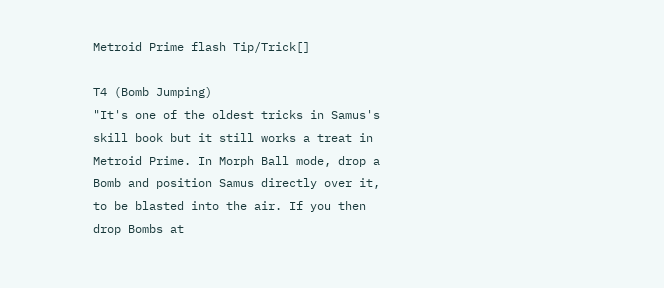Metroid Prime flash Tip/Trick[]

T4 (Bomb Jumping)
"It's one of the oldest tricks in Samus's skill book but it still works a treat in Metroid Prime. In Morph Ball mode, drop a Bomb and position Samus directly over it, to be blasted into the air. If you then drop Bombs at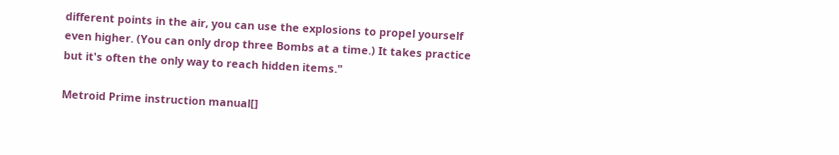different points in the air, you can use the explosions to propel yourself even higher. (You can only drop three Bombs at a time.) It takes practice but it's often the only way to reach hidden items."

Metroid Prime instruction manual[]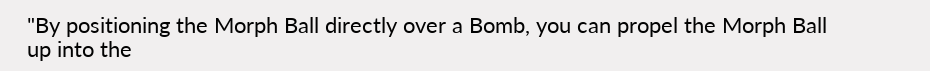"By positioning the Morph Ball directly over a Bomb, you can propel the Morph Ball up into the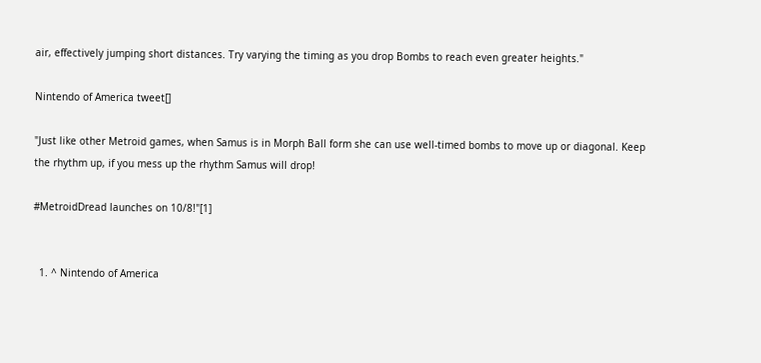air, effectively jumping short distances. Try varying the timing as you drop Bombs to reach even greater heights."

Nintendo of America tweet[]

"Just like other Metroid games, when Samus is in Morph Ball form she can use well-timed bombs to move up or diagonal. Keep the rhythm up, if you mess up the rhythm Samus will drop!

#MetroidDread launches on 10/8!"[1]


  1. ^ Nintendo of America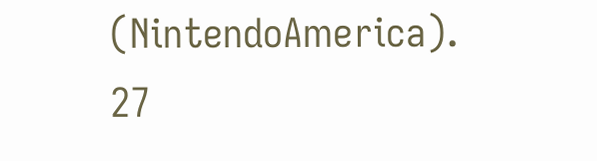(NintendoAmerica). 27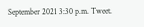September 2021 3:30 p.m. Tweet.